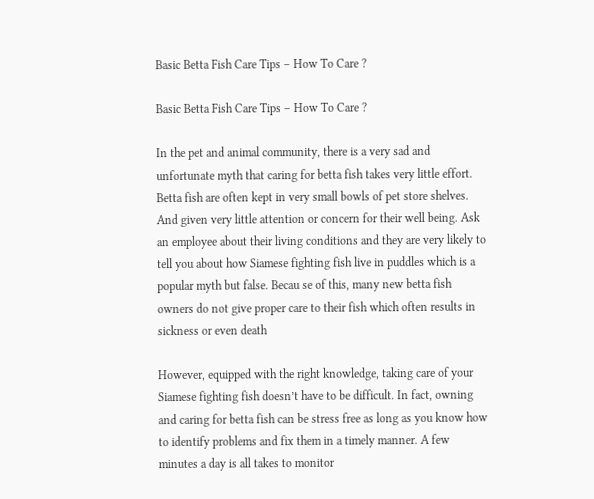Basic Betta Fish Care Tips – How To Care ?

Basic Betta Fish Care Tips – How To Care ?

In the pet and animal community, there is a very sad and unfortunate myth that caring for betta fish takes very little effort. Betta fish are often kept in very small bowls of pet store shelves. And given very little attention or concern for their well being. Ask an employee about their living conditions and they are very likely to tell you about how Siamese fighting fish live in puddles which is a popular myth but false. Becau se of this, many new betta fish owners do not give proper care to their fish which often results in sickness or even death

However, equipped with the right knowledge, taking care of your Siamese fighting fish doesn’t have to be difficult. In fact, owning and caring for betta fish can be stress free as long as you know how to identify problems and fix them in a timely manner. A few minutes a day is all takes to monitor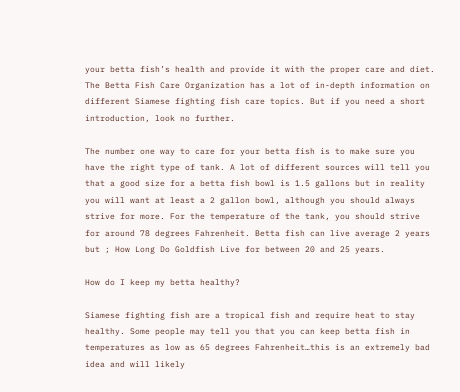your betta fish’s health and provide it with the proper care and diet. The Betta Fish Care Organization has a lot of in-depth information on different Siamese fighting fish care topics. But if you need a short introduction, look no further.

The number one way to care for your betta fish is to make sure you have the right type of tank. A lot of different sources will tell you that a good size for a betta fish bowl is 1.5 gallons but in reality you will want at least a 2 gallon bowl, although you should always strive for more. For the temperature of the tank, you should strive for around 78 degrees Fahrenheit. Betta fish can live average 2 years but ; How Long Do Goldfish Live for between 20 and 25 years.

How do I keep my betta healthy?

Siamese fighting fish are a tropical fish and require heat to stay healthy. Some people may tell you that you can keep betta fish in temperatures as low as 65 degrees Fahrenheit…this is an extremely bad idea and will likely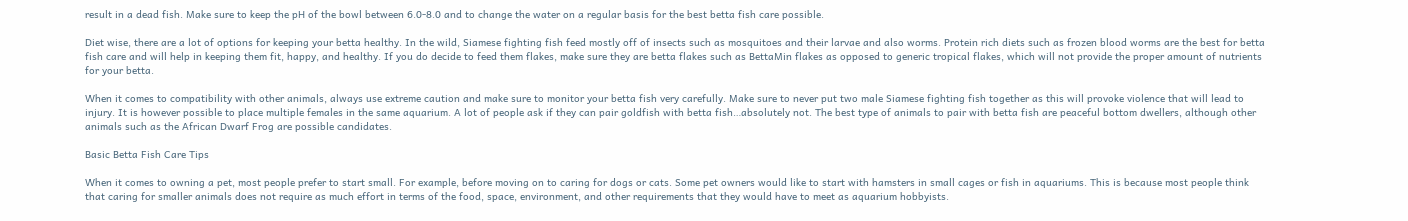result in a dead fish. Make sure to keep the pH of the bowl between 6.0-8.0 and to change the water on a regular basis for the best betta fish care possible.

Diet wise, there are a lot of options for keeping your betta healthy. In the wild, Siamese fighting fish feed mostly off of insects such as mosquitoes and their larvae and also worms. Protein rich diets such as frozen blood worms are the best for betta fish care and will help in keeping them fit, happy, and healthy. If you do decide to feed them flakes, make sure they are betta flakes such as BettaMin flakes as opposed to generic tropical flakes, which will not provide the proper amount of nutrients for your betta.

When it comes to compatibility with other animals, always use extreme caution and make sure to monitor your betta fish very carefully. Make sure to never put two male Siamese fighting fish together as this will provoke violence that will lead to injury. It is however possible to place multiple females in the same aquarium. A lot of people ask if they can pair goldfish with betta fish…absolutely not. The best type of animals to pair with betta fish are peaceful bottom dwellers, although other animals such as the African Dwarf Frog are possible candidates.

Basic Betta Fish Care Tips

When it comes to owning a pet, most people prefer to start small. For example, before moving on to caring for dogs or cats. Some pet owners would like to start with hamsters in small cages or fish in aquariums. This is because most people think that caring for smaller animals does not require as much effort in terms of the food, space, environment, and other requirements that they would have to meet as aquarium hobbyists.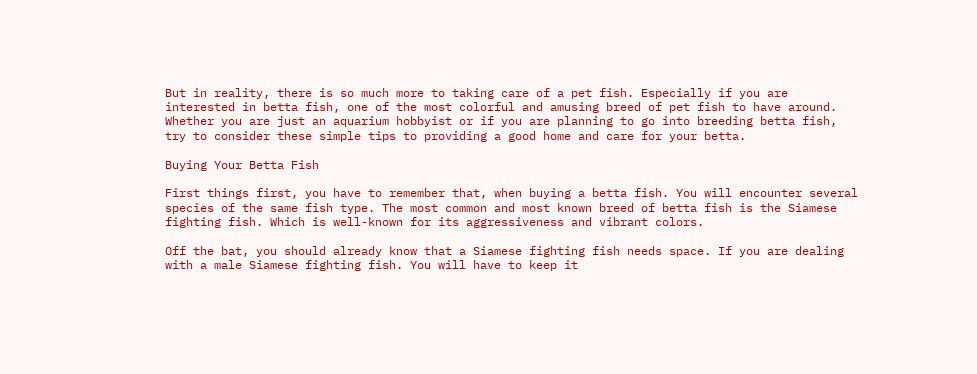But in reality, there is so much more to taking care of a pet fish. Especially if you are interested in betta fish, one of the most colorful and amusing breed of pet fish to have around. Whether you are just an aquarium hobbyist or if you are planning to go into breeding betta fish, try to consider these simple tips to providing a good home and care for your betta.

Buying Your Betta Fish

First things first, you have to remember that, when buying a betta fish. You will encounter several species of the same fish type. The most common and most known breed of betta fish is the Siamese fighting fish. Which is well-known for its aggressiveness and vibrant colors.

Off the bat, you should already know that a Siamese fighting fish needs space. If you are dealing with a male Siamese fighting fish. You will have to keep it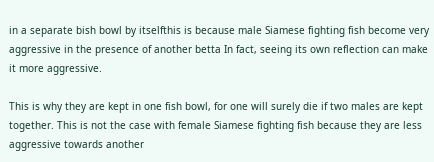in a separate bish bowl by itselfthis is because male Siamese fighting fish become very aggressive in the presence of another betta In fact, seeing its own reflection can make it more aggressive.

This is why they are kept in one fish bowl, for one will surely die if two males are kept together. This is not the case with female Siamese fighting fish because they are less aggressive towards another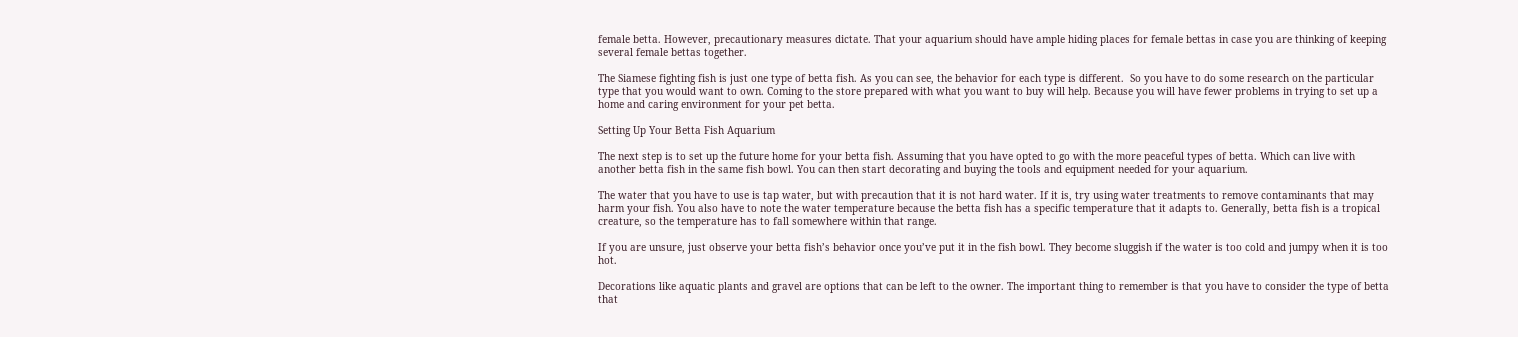female betta. However, precautionary measures dictate. That your aquarium should have ample hiding places for female bettas in case you are thinking of keeping several female bettas together.

The Siamese fighting fish is just one type of betta fish. As you can see, the behavior for each type is different.  So you have to do some research on the particular type that you would want to own. Coming to the store prepared with what you want to buy will help. Because you will have fewer problems in trying to set up a home and caring environment for your pet betta.

Setting Up Your Betta Fish Aquarium

The next step is to set up the future home for your betta fish. Assuming that you have opted to go with the more peaceful types of betta. Which can live with another betta fish in the same fish bowl. You can then start decorating and buying the tools and equipment needed for your aquarium.

The water that you have to use is tap water, but with precaution that it is not hard water. If it is, try using water treatments to remove contaminants that may harm your fish. You also have to note the water temperature because the betta fish has a specific temperature that it adapts to. Generally, betta fish is a tropical creature, so the temperature has to fall somewhere within that range.

If you are unsure, just observe your betta fish’s behavior once you’ve put it in the fish bowl. They become sluggish if the water is too cold and jumpy when it is too hot.

Decorations like aquatic plants and gravel are options that can be left to the owner. The important thing to remember is that you have to consider the type of betta that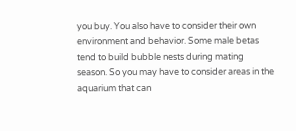you buy. You also have to consider their own environment and behavior. Some male betas tend to build bubble nests during mating season. So you may have to consider areas in the aquarium that can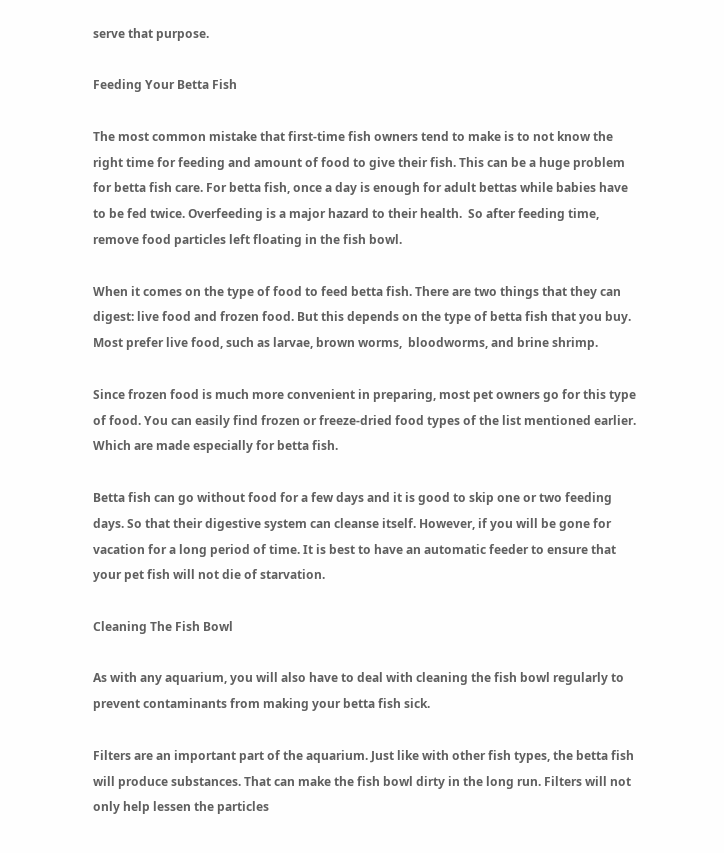serve that purpose.

Feeding Your Betta Fish

The most common mistake that first-time fish owners tend to make is to not know the right time for feeding and amount of food to give their fish. This can be a huge problem for betta fish care. For betta fish, once a day is enough for adult bettas while babies have to be fed twice. Overfeeding is a major hazard to their health.  So after feeding time, remove food particles left floating in the fish bowl.

When it comes on the type of food to feed betta fish. There are two things that they can digest: live food and frozen food. But this depends on the type of betta fish that you buy. Most prefer live food, such as larvae, brown worms,  bloodworms, and brine shrimp.

Since frozen food is much more convenient in preparing, most pet owners go for this type of food. You can easily find frozen or freeze-dried food types of the list mentioned earlier. Which are made especially for betta fish.

Betta fish can go without food for a few days and it is good to skip one or two feeding days. So that their digestive system can cleanse itself. However, if you will be gone for vacation for a long period of time. It is best to have an automatic feeder to ensure that your pet fish will not die of starvation.

Cleaning The Fish Bowl

As with any aquarium, you will also have to deal with cleaning the fish bowl regularly to prevent contaminants from making your betta fish sick.

Filters are an important part of the aquarium. Just like with other fish types, the betta fish will produce substances. That can make the fish bowl dirty in the long run. Filters will not only help lessen the particles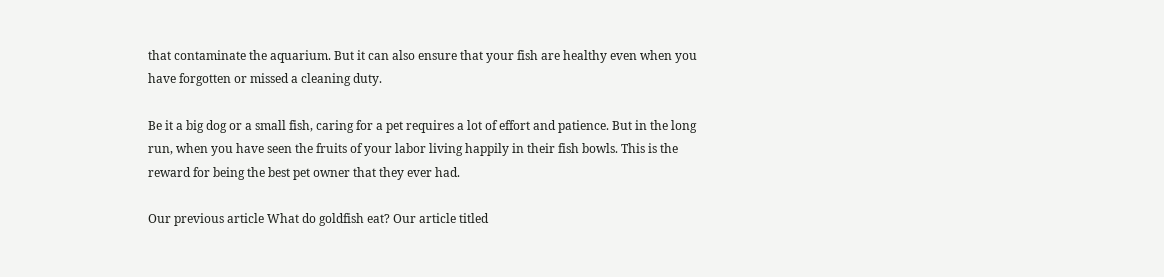that contaminate the aquarium. But it can also ensure that your fish are healthy even when you have forgotten or missed a cleaning duty.

Be it a big dog or a small fish, caring for a pet requires a lot of effort and patience. But in the long run, when you have seen the fruits of your labor living happily in their fish bowls. This is the reward for being the best pet owner that they ever had.

Our previous article What do goldfish eat? Our article titled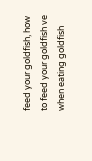feed your goldfish, how to feed your goldfish ve when eating goldfish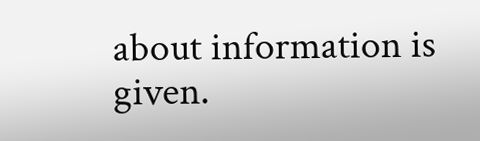about information is given.